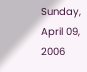Sunday, April 09, 2006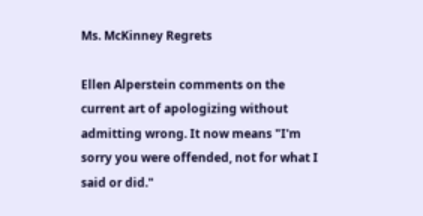Ms. McKinney Regrets

Ellen Alperstein comments on the current art of apologizing without admitting wrong. It now means "I'm sorry you were offended, not for what I said or did."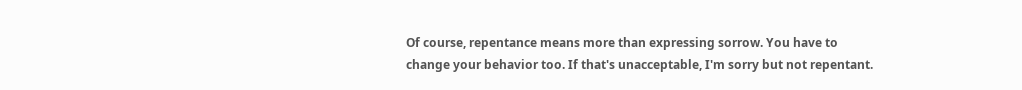Of course, repentance means more than expressing sorrow. You have to change your behavior too. If that's unacceptable, I'm sorry but not repentant.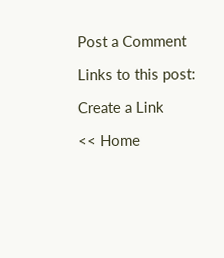Post a Comment

Links to this post:

Create a Link

<< Home